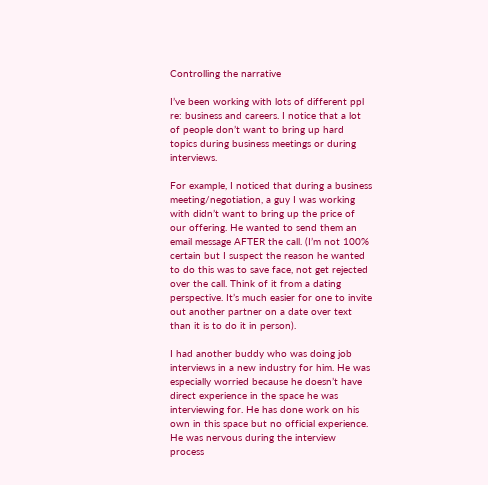Controlling the narrative

I’ve been working with lots of different ppl re: business and careers. I notice that a lot of people don’t want to bring up hard topics during business meetings or during interviews.

For example, I noticed that during a business meeting/negotiation, a guy I was working with didn’t want to bring up the price of our offering. He wanted to send them an email message AFTER the call. (I’m not 100% certain but I suspect the reason he wanted to do this was to save face, not get rejected over the call. Think of it from a dating perspective. It’s much easier for one to invite out another partner on a date over text than it is to do it in person).

I had another buddy who was doing job interviews in a new industry for him. He was especially worried because he doesn’t have direct experience in the space he was interviewing for. He has done work on his own in this space but no official experience. He was nervous during the interview process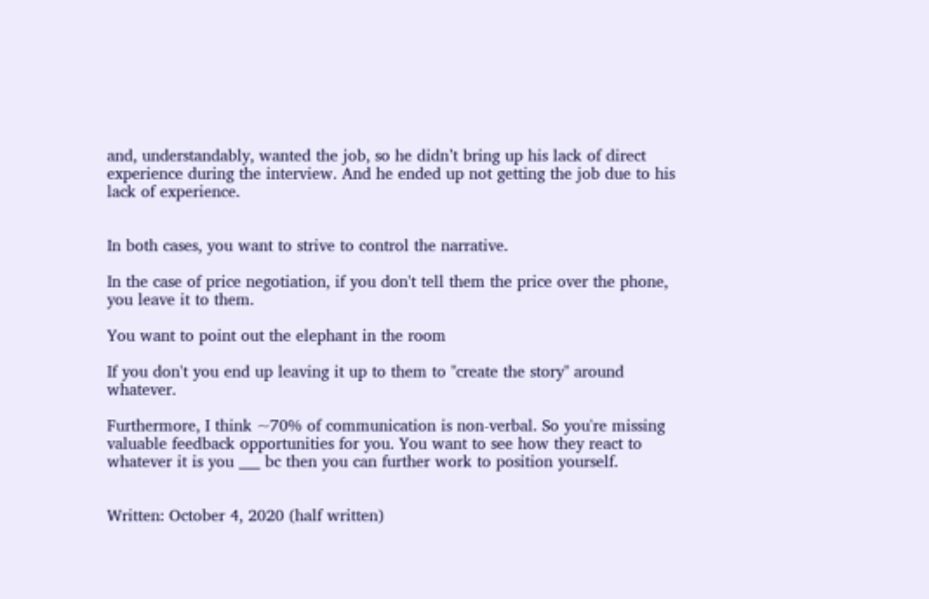and, understandably, wanted the job, so he didn’t bring up his lack of direct experience during the interview. And he ended up not getting the job due to his lack of experience.


In both cases, you want to strive to control the narrative.

In the case of price negotiation, if you don't tell them the price over the phone, you leave it to them.

You want to point out the elephant in the room

If you don't you end up leaving it up to them to "create the story" around whatever.

Furthermore, I think ~70% of communication is non-verbal. So you're missing valuable feedback opportunities for you. You want to see how they react to whatever it is you ___ bc then you can further work to position yourself.


Written: October 4, 2020 (half written)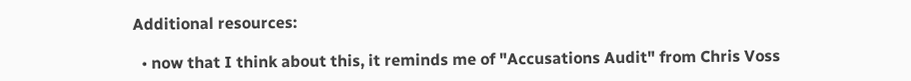Additional resources:

  • now that I think about this, it reminds me of "Accusations Audit" from Chris Voss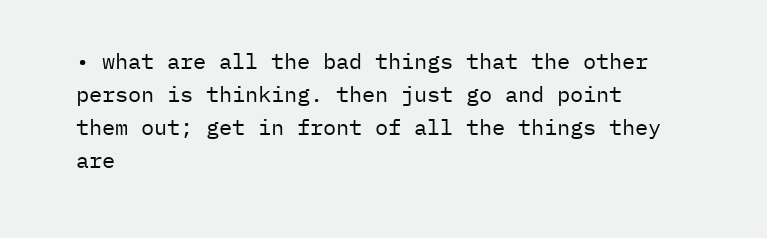• what are all the bad things that the other person is thinking. then just go and point them out; get in front of all the things they are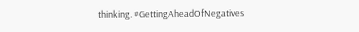thinking. #GettingAheadOfNegatives